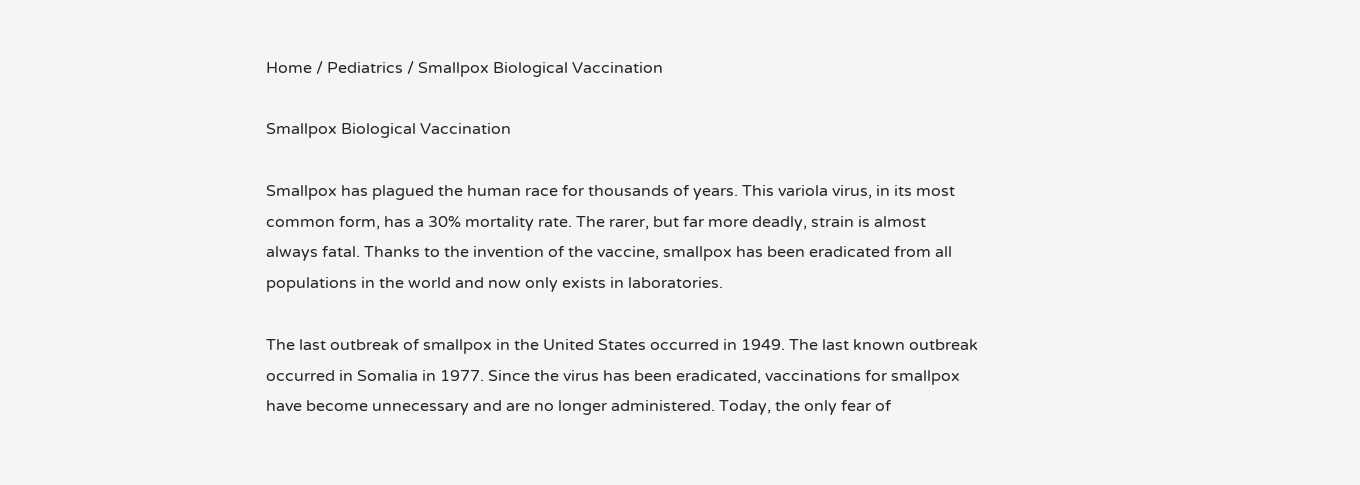Home / Pediatrics / Smallpox Biological Vaccination

Smallpox Biological Vaccination

Smallpox has plagued the human race for thousands of years. This variola virus, in its most common form, has a 30% mortality rate. The rarer, but far more deadly, strain is almost always fatal. Thanks to the invention of the vaccine, smallpox has been eradicated from all populations in the world and now only exists in laboratories.

The last outbreak of smallpox in the United States occurred in 1949. The last known outbreak occurred in Somalia in 1977. Since the virus has been eradicated, vaccinations for smallpox have become unnecessary and are no longer administered. Today, the only fear of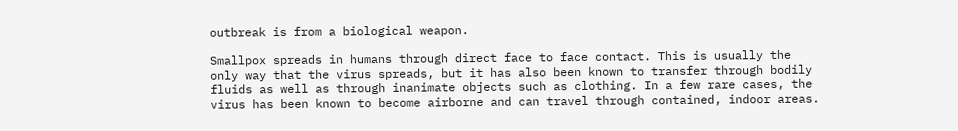outbreak is from a biological weapon.

Smallpox spreads in humans through direct face to face contact. This is usually the only way that the virus spreads, but it has also been known to transfer through bodily fluids as well as through inanimate objects such as clothing. In a few rare cases, the virus has been known to become airborne and can travel through contained, indoor areas.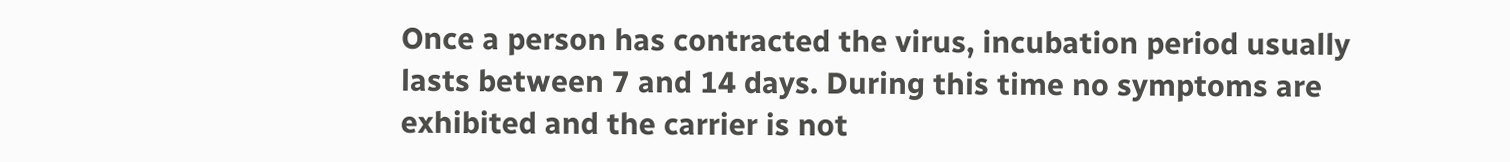Once a person has contracted the virus, incubation period usually lasts between 7 and 14 days. During this time no symptoms are exhibited and the carrier is not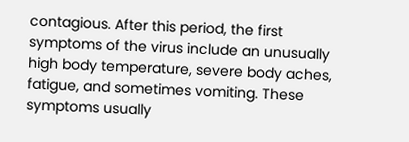contagious. After this period, the first symptoms of the virus include an unusually high body temperature, severe body aches, fatigue, and sometimes vomiting. These symptoms usually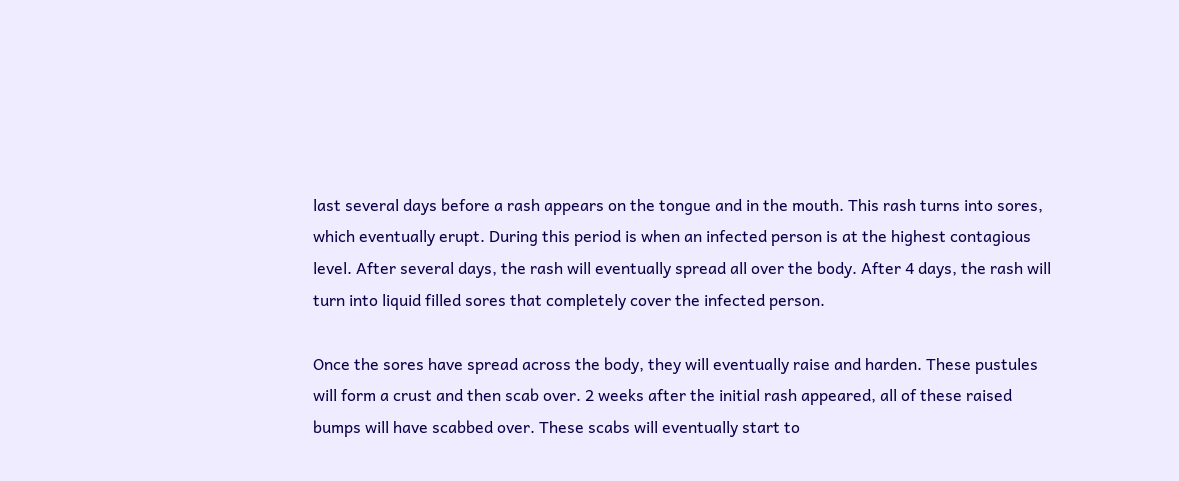last several days before a rash appears on the tongue and in the mouth. This rash turns into sores, which eventually erupt. During this period is when an infected person is at the highest contagious level. After several days, the rash will eventually spread all over the body. After 4 days, the rash will turn into liquid filled sores that completely cover the infected person.

Once the sores have spread across the body, they will eventually raise and harden. These pustules will form a crust and then scab over. 2 weeks after the initial rash appeared, all of these raised bumps will have scabbed over. These scabs will eventually start to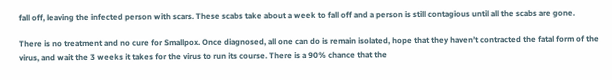fall off, leaving the infected person with scars. These scabs take about a week to fall off and a person is still contagious until all the scabs are gone.

There is no treatment and no cure for Smallpox. Once diagnosed, all one can do is remain isolated, hope that they haven’t contracted the fatal form of the virus, and wait the 3 weeks it takes for the virus to run its course. There is a 90% chance that the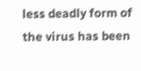less deadly form of the virus has been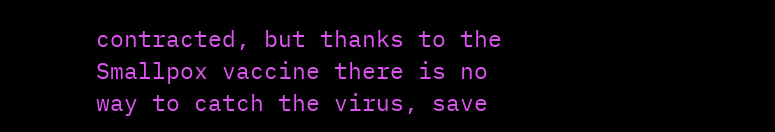contracted, but thanks to the Smallpox vaccine there is no way to catch the virus, save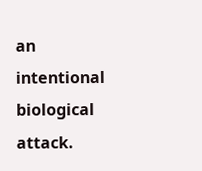an intentional biological attack.